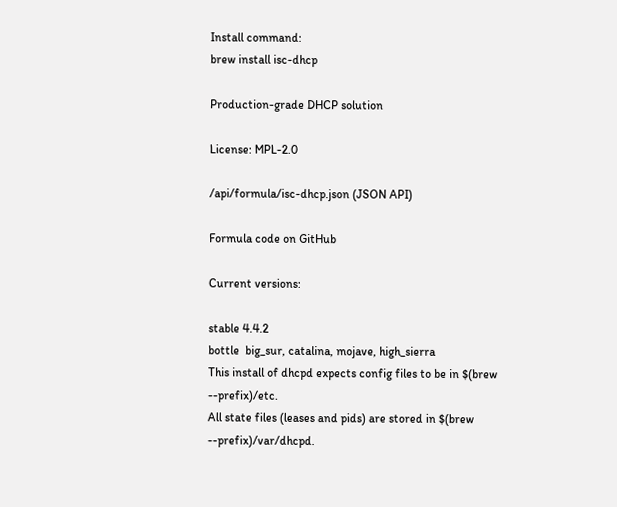Install command:
brew install isc-dhcp

Production-grade DHCP solution

License: MPL-2.0

/api/formula/isc-dhcp.json (JSON API)

Formula code on GitHub

Current versions:

stable 4.4.2
bottle  big_sur, catalina, mojave, high_sierra
This install of dhcpd expects config files to be in $(brew --prefix)/etc.
All state files (leases and pids) are stored in $(brew --prefix)/var/dhcpd.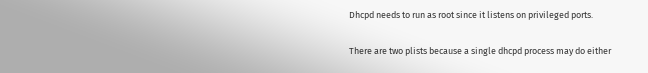Dhcpd needs to run as root since it listens on privileged ports.

There are two plists because a single dhcpd process may do either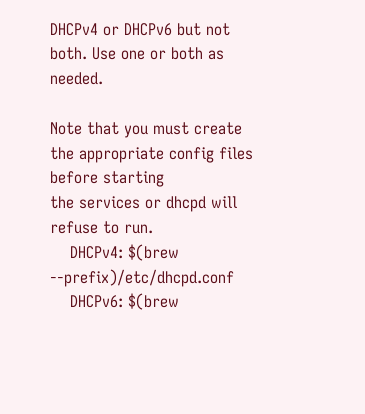DHCPv4 or DHCPv6 but not both. Use one or both as needed.

Note that you must create the appropriate config files before starting
the services or dhcpd will refuse to run.
    DHCPv4: $(brew --prefix)/etc/dhcpd.conf
    DHCPv6: $(brew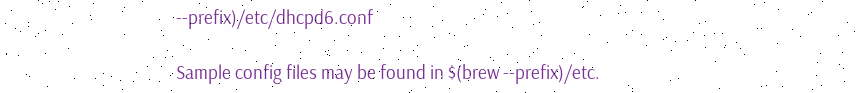--prefix)/etc/dhcpd6.conf

Sample config files may be found in $(brew --prefix)/etc.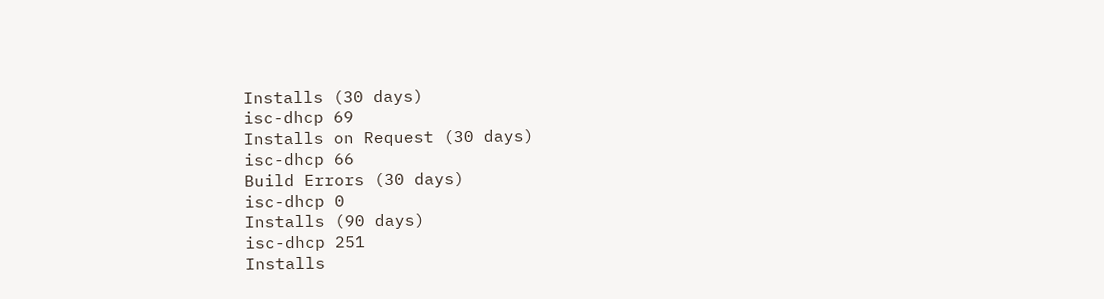Installs (30 days)
isc-dhcp 69
Installs on Request (30 days)
isc-dhcp 66
Build Errors (30 days)
isc-dhcp 0
Installs (90 days)
isc-dhcp 251
Installs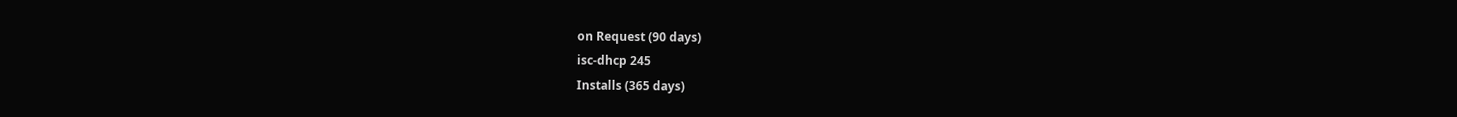on Request (90 days)
isc-dhcp 245
Installs (365 days)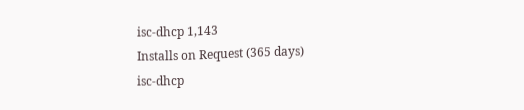isc-dhcp 1,143
Installs on Request (365 days)
isc-dhcp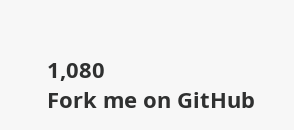1,080
Fork me on GitHub